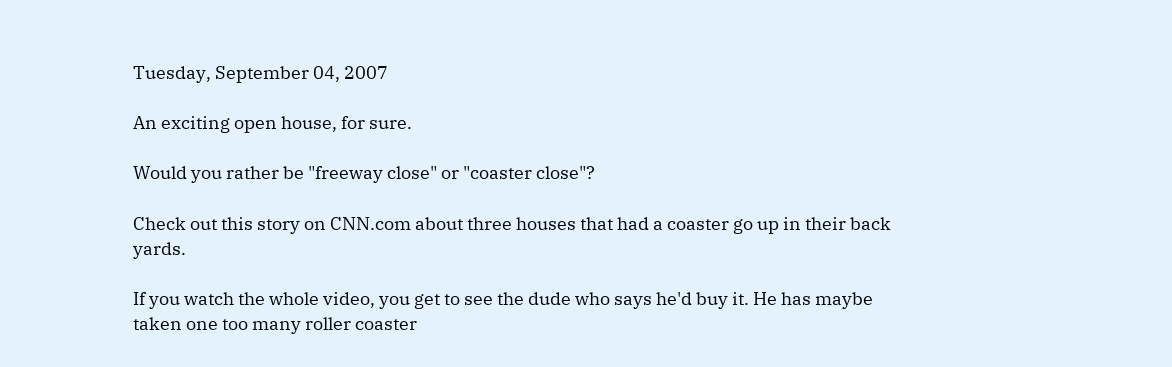Tuesday, September 04, 2007

An exciting open house, for sure.

Would you rather be "freeway close" or "coaster close"?

Check out this story on CNN.com about three houses that had a coaster go up in their back yards.

If you watch the whole video, you get to see the dude who says he'd buy it. He has maybe taken one too many roller coaster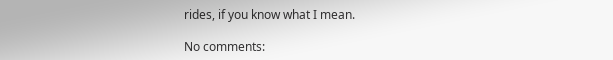rides, if you know what I mean.

No comments: